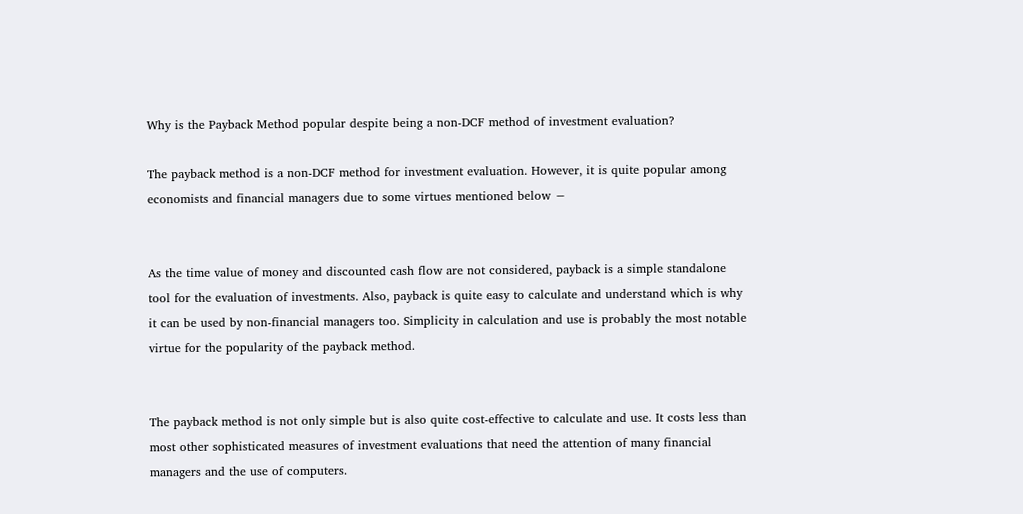Why is the Payback Method popular despite being a non-DCF method of investment evaluation?

The payback method is a non-DCF method for investment evaluation. However, it is quite popular among economists and financial managers due to some virtues mentioned below −


As the time value of money and discounted cash flow are not considered, payback is a simple standalone tool for the evaluation of investments. Also, payback is quite easy to calculate and understand which is why it can be used by non-financial managers too. Simplicity in calculation and use is probably the most notable virtue for the popularity of the payback method.


The payback method is not only simple but is also quite cost-effective to calculate and use. It costs less than most other sophisticated measures of investment evaluations that need the attention of many financial managers and the use of computers.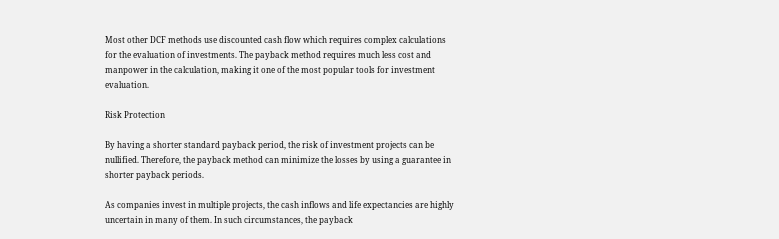Most other DCF methods use discounted cash flow which requires complex calculations for the evaluation of investments. The payback method requires much less cost and manpower in the calculation, making it one of the most popular tools for investment evaluation.

Risk Protection

By having a shorter standard payback period, the risk of investment projects can be nullified. Therefore, the payback method can minimize the losses by using a guarantee in shorter payback periods.

As companies invest in multiple projects, the cash inflows and life expectancies are highly uncertain in many of them. In such circumstances, the payback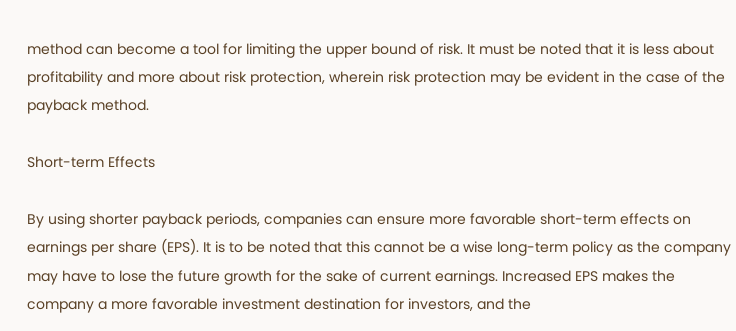method can become a tool for limiting the upper bound of risk. It must be noted that it is less about profitability and more about risk protection, wherein risk protection may be evident in the case of the payback method.

Short-term Effects

By using shorter payback periods, companies can ensure more favorable short-term effects on earnings per share (EPS). It is to be noted that this cannot be a wise long-term policy as the company may have to lose the future growth for the sake of current earnings. Increased EPS makes the company a more favorable investment destination for investors, and the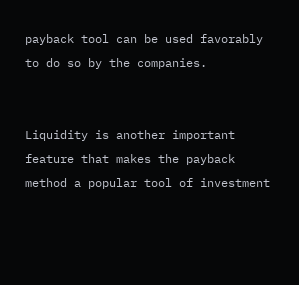payback tool can be used favorably to do so by the companies.


Liquidity is another important feature that makes the payback method a popular tool of investment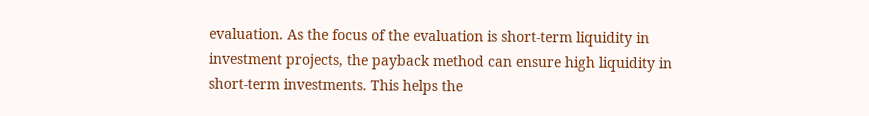evaluation. As the focus of the evaluation is short-term liquidity in investment projects, the payback method can ensure high liquidity in short-term investments. This helps the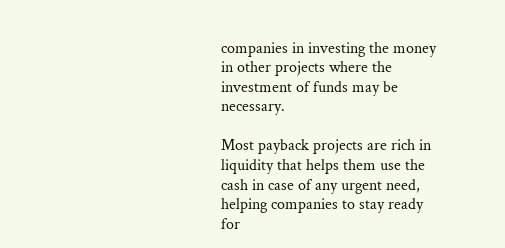companies in investing the money in other projects where the investment of funds may be necessary.

Most payback projects are rich in liquidity that helps them use the cash in case of any urgent need, helping companies to stay ready for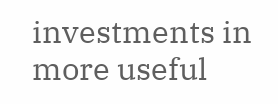investments in more useful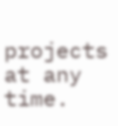projects at any time.